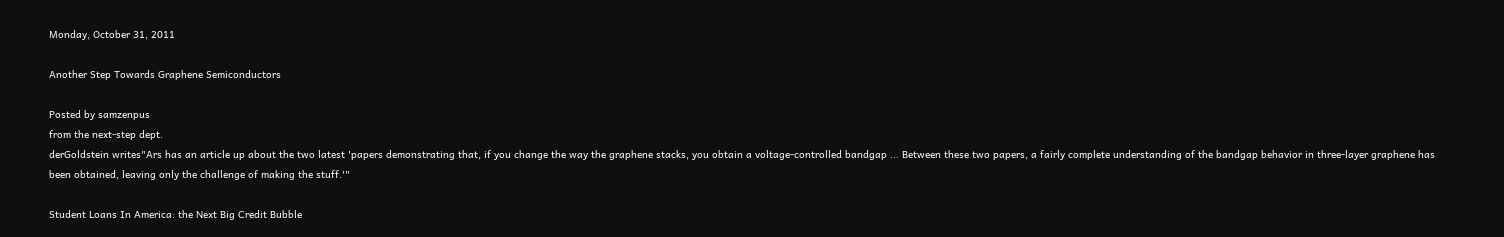Monday, October 31, 2011

Another Step Towards Graphene Semiconductors

Posted by samzenpus
from the next-step dept.
derGoldstein writes"Ars has an article up about the two latest 'papers demonstrating that, if you change the way the graphene stacks, you obtain a voltage-controlled bandgap ... Between these two papers, a fairly complete understanding of the bandgap behavior in three-layer graphene has been obtained, leaving only the challenge of making the stuff.'"

Student Loans In America: the Next Big Credit Bubble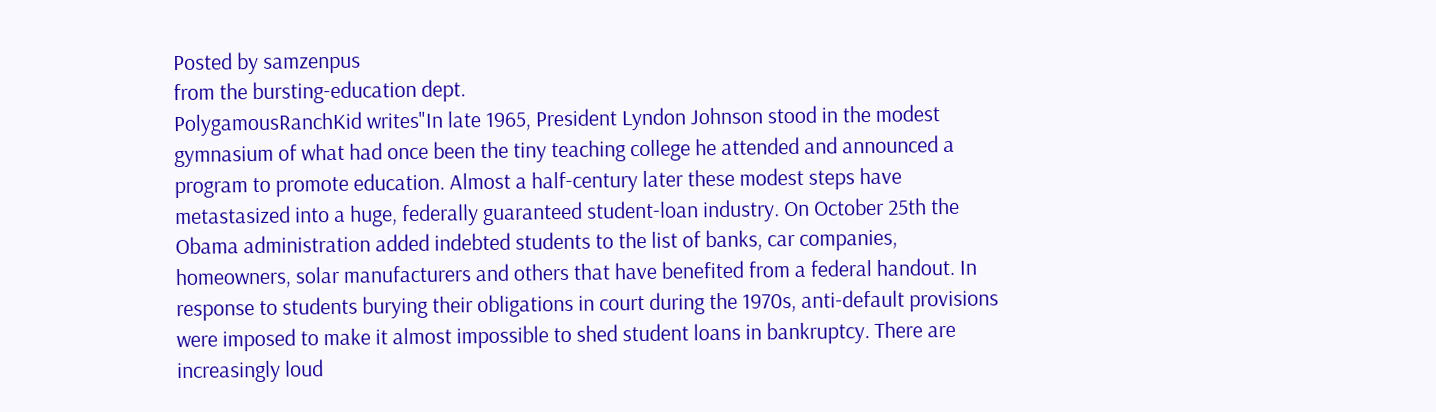Posted by samzenpus
from the bursting-education dept.
PolygamousRanchKid writes"In late 1965, President Lyndon Johnson stood in the modest gymnasium of what had once been the tiny teaching college he attended and announced a program to promote education. Almost a half-century later these modest steps have metastasized into a huge, federally guaranteed student-loan industry. On October 25th the Obama administration added indebted students to the list of banks, car companies, homeowners, solar manufacturers and others that have benefited from a federal handout. In response to students burying their obligations in court during the 1970s, anti-default provisions were imposed to make it almost impossible to shed student loans in bankruptcy. There are increasingly loud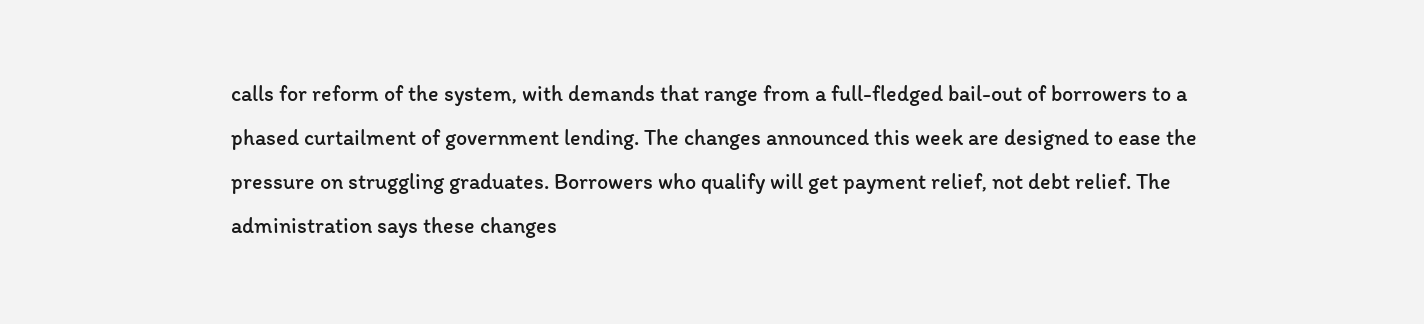calls for reform of the system, with demands that range from a full-fledged bail-out of borrowers to a phased curtailment of government lending. The changes announced this week are designed to ease the pressure on struggling graduates. Borrowers who qualify will get payment relief, not debt relief. The administration says these changes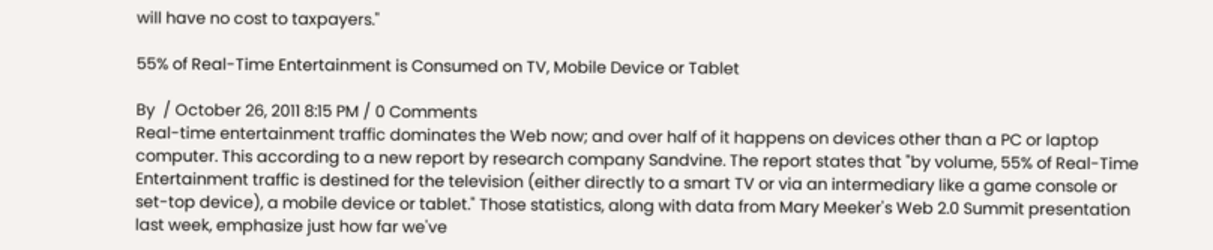will have no cost to taxpayers."

55% of Real-Time Entertainment is Consumed on TV, Mobile Device or Tablet

By  / October 26, 2011 8:15 PM / 0 Comments
Real-time entertainment traffic dominates the Web now; and over half of it happens on devices other than a PC or laptop computer. This according to a new report by research company Sandvine. The report states that "by volume, 55% of Real-Time Entertainment traffic is destined for the television (either directly to a smart TV or via an intermediary like a game console or set-top device), a mobile device or tablet." Those statistics, along with data from Mary Meeker's Web 2.0 Summit presentation last week, emphasize just how far we've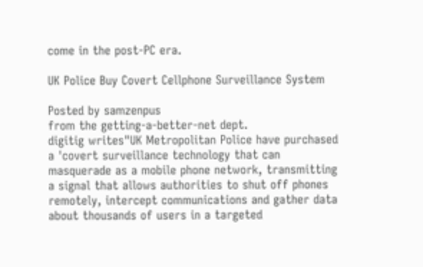come in the post-PC era.

UK Police Buy Covert Cellphone Surveillance System

Posted by samzenpus
from the getting-a-better-net dept.
digitig writes"UK Metropolitan Police have purchased a 'covert surveillance technology that can masquerade as a mobile phone network, transmitting a signal that allows authorities to shut off phones remotely, intercept communications and gather data about thousands of users in a targeted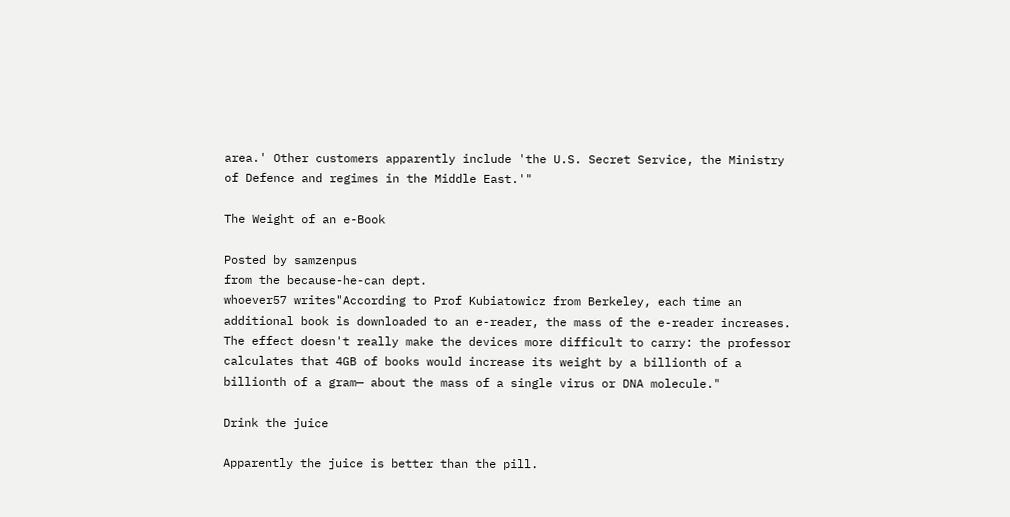area.' Other customers apparently include 'the U.S. Secret Service, the Ministry of Defence and regimes in the Middle East.'"

The Weight of an e-Book

Posted by samzenpus
from the because-he-can dept.
whoever57 writes"According to Prof Kubiatowicz from Berkeley, each time an additional book is downloaded to an e-reader, the mass of the e-reader increases. The effect doesn't really make the devices more difficult to carry: the professor calculates that 4GB of books would increase its weight by a billionth of a billionth of a gram— about the mass of a single virus or DNA molecule."

Drink the juice

Apparently the juice is better than the pill.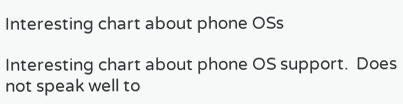Interesting chart about phone OSs

Interesting chart about phone OS support.  Does not speak well to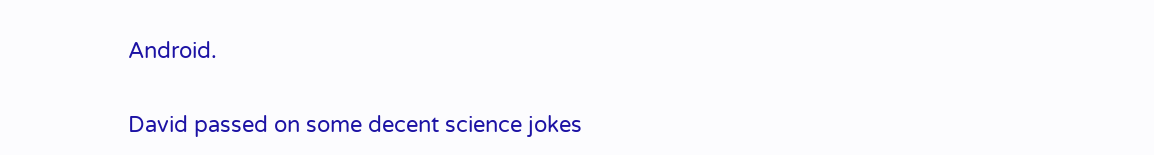Android.

David passed on some decent science jokes